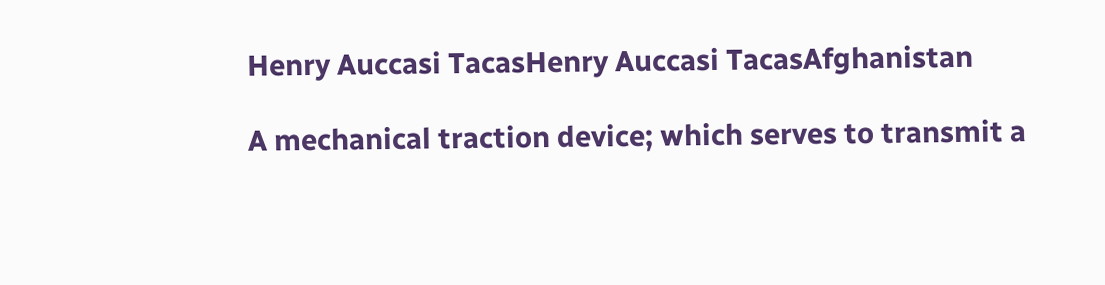Henry Auccasi TacasHenry Auccasi TacasAfghanistan

A mechanical traction device; which serves to transmit a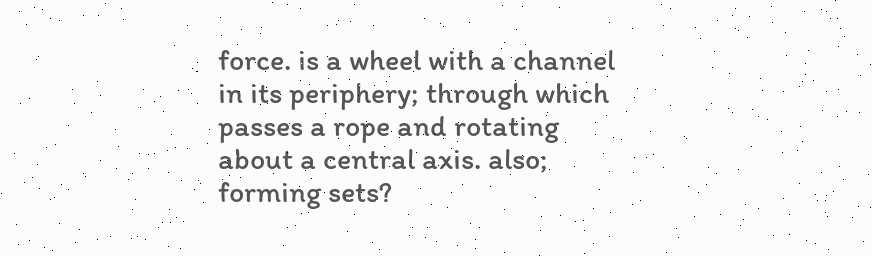force. is a wheel with a channel in its periphery; through which passes a rope and rotating about a central axis. also; forming sets?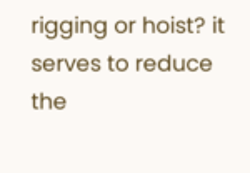rigging or hoist? it serves to reduce the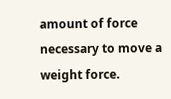amount of force necessary to move a weight force.